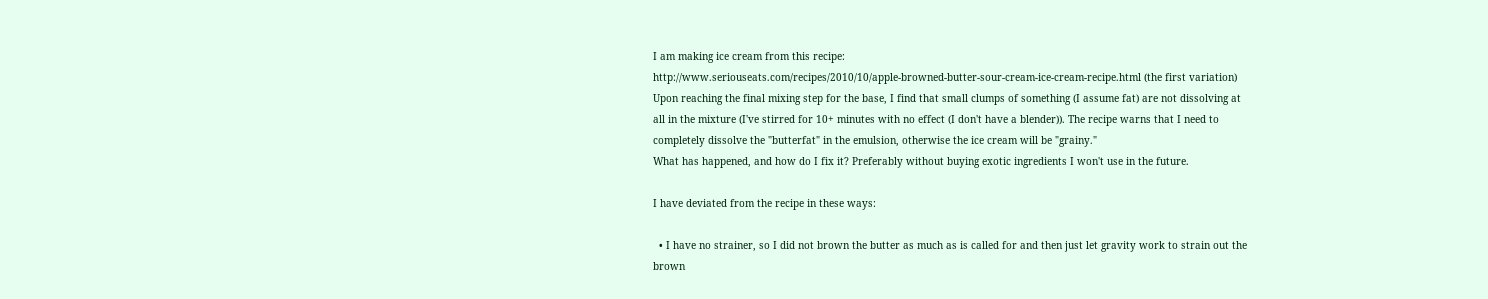I am making ice cream from this recipe:
http://www.seriouseats.com/recipes/2010/10/apple-browned-butter-sour-cream-ice-cream-recipe.html (the first variation)
Upon reaching the final mixing step for the base, I find that small clumps of something (I assume fat) are not dissolving at all in the mixture (I've stirred for 10+ minutes with no effect (I don't have a blender)). The recipe warns that I need to completely dissolve the "butterfat" in the emulsion, otherwise the ice cream will be "grainy."
What has happened, and how do I fix it? Preferably without buying exotic ingredients I won't use in the future.

I have deviated from the recipe in these ways:

  • I have no strainer, so I did not brown the butter as much as is called for and then just let gravity work to strain out the brown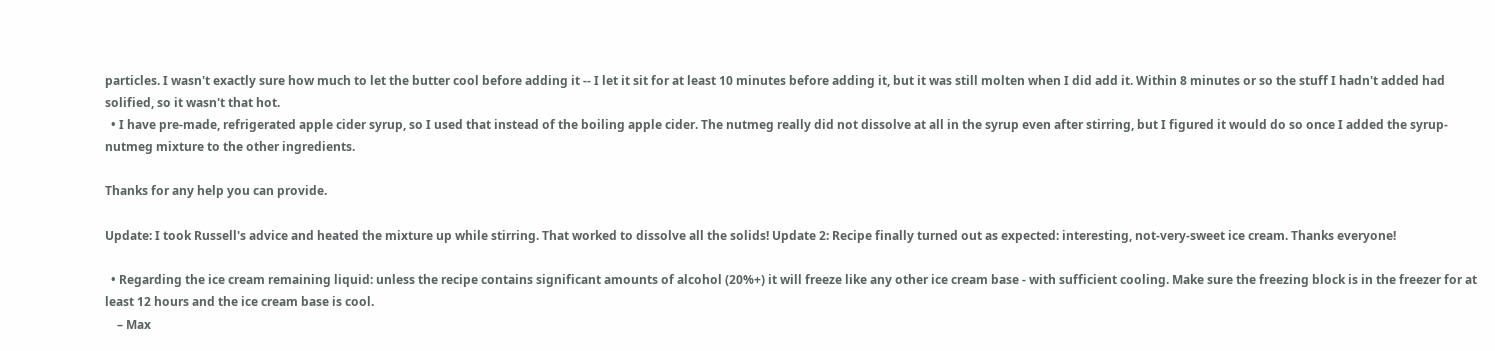particles. I wasn't exactly sure how much to let the butter cool before adding it -- I let it sit for at least 10 minutes before adding it, but it was still molten when I did add it. Within 8 minutes or so the stuff I hadn't added had solified, so it wasn't that hot.
  • I have pre-made, refrigerated apple cider syrup, so I used that instead of the boiling apple cider. The nutmeg really did not dissolve at all in the syrup even after stirring, but I figured it would do so once I added the syrup-nutmeg mixture to the other ingredients.

Thanks for any help you can provide.

Update: I took Russell's advice and heated the mixture up while stirring. That worked to dissolve all the solids! Update 2: Recipe finally turned out as expected: interesting, not-very-sweet ice cream. Thanks everyone!

  • Regarding the ice cream remaining liquid: unless the recipe contains significant amounts of alcohol (20%+) it will freeze like any other ice cream base - with sufficient cooling. Make sure the freezing block is in the freezer for at least 12 hours and the ice cream base is cool.
    – Max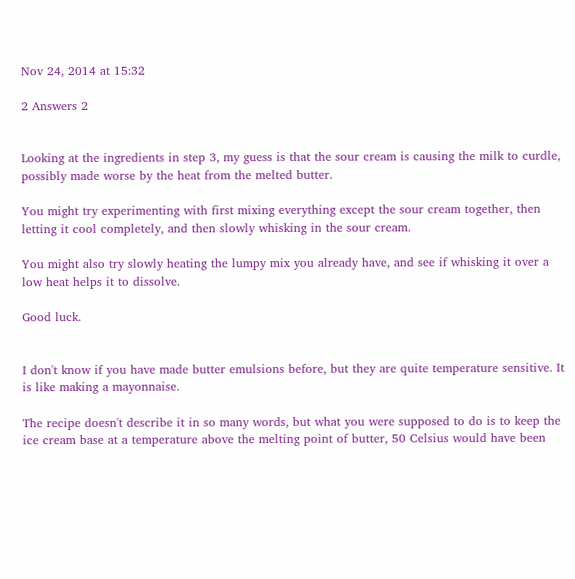Nov 24, 2014 at 15:32

2 Answers 2


Looking at the ingredients in step 3, my guess is that the sour cream is causing the milk to curdle, possibly made worse by the heat from the melted butter.

You might try experimenting with first mixing everything except the sour cream together, then letting it cool completely, and then slowly whisking in the sour cream.

You might also try slowly heating the lumpy mix you already have, and see if whisking it over a low heat helps it to dissolve.

Good luck.


I don't know if you have made butter emulsions before, but they are quite temperature sensitive. It is like making a mayonnaise.

The recipe doesn't describe it in so many words, but what you were supposed to do is to keep the ice cream base at a temperature above the melting point of butter, 50 Celsius would have been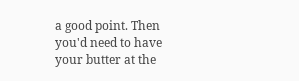a good point. Then you'd need to have your butter at the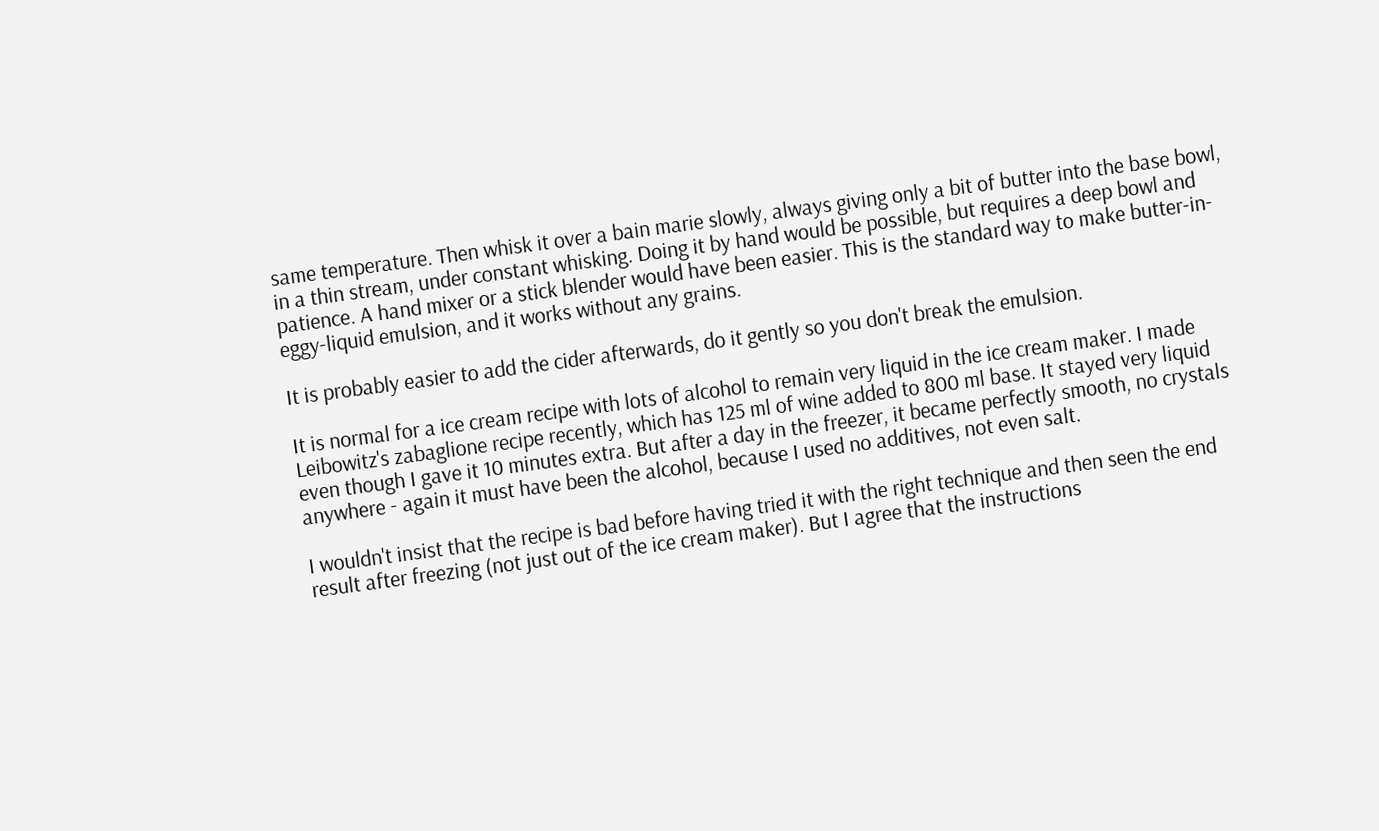same temperature. Then whisk it over a bain marie slowly, always giving only a bit of butter into the base bowl, in a thin stream, under constant whisking. Doing it by hand would be possible, but requires a deep bowl and patience. A hand mixer or a stick blender would have been easier. This is the standard way to make butter-in-eggy-liquid emulsion, and it works without any grains.

It is probably easier to add the cider afterwards, do it gently so you don't break the emulsion.

It is normal for a ice cream recipe with lots of alcohol to remain very liquid in the ice cream maker. I made Leibowitz's zabaglione recipe recently, which has 125 ml of wine added to 800 ml base. It stayed very liquid even though I gave it 10 minutes extra. But after a day in the freezer, it became perfectly smooth, no crystals anywhere - again it must have been the alcohol, because I used no additives, not even salt.

I wouldn't insist that the recipe is bad before having tried it with the right technique and then seen the end result after freezing (not just out of the ice cream maker). But I agree that the instructions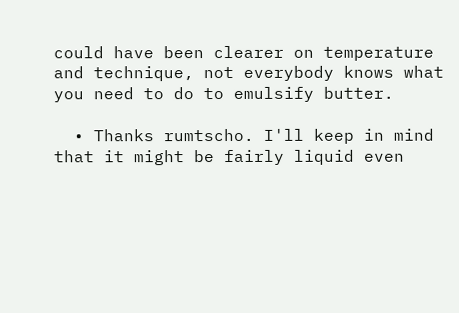could have been clearer on temperature and technique, not everybody knows what you need to do to emulsify butter.

  • Thanks rumtscho. I'll keep in mind that it might be fairly liquid even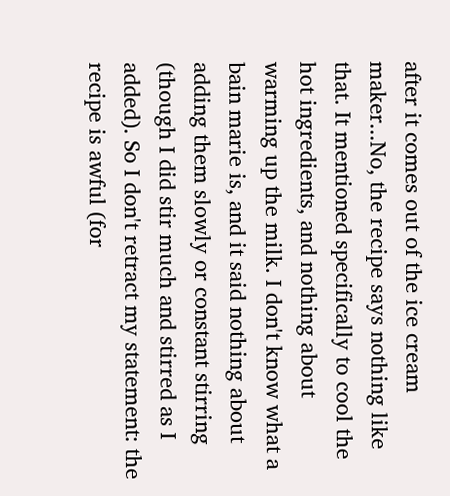after it comes out of the ice cream maker...No, the recipe says nothing like that. It mentioned specifically to cool the hot ingredients, and nothing about warming up the milk. I don't know what a bain marie is, and it said nothing about adding them slowly or constant stirring (though I did stir much and stirred as I added). So I don't retract my statement: the recipe is awful (for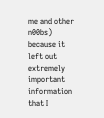me and other n00bs) because it left out extremely important information that I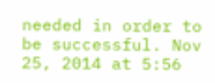needed in order to be successful. Nov 25, 2014 at 5:56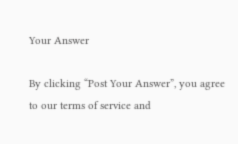Your Answer

By clicking “Post Your Answer”, you agree to our terms of service and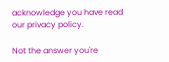acknowledge you have read our privacy policy.

Not the answer you're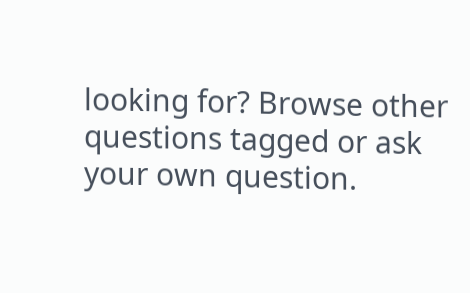looking for? Browse other questions tagged or ask your own question.